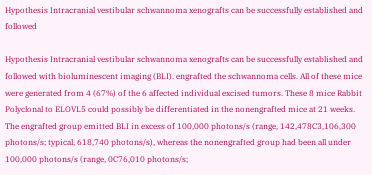Hypothesis Intracranial vestibular schwannoma xenografts can be successfully established and followed

Hypothesis Intracranial vestibular schwannoma xenografts can be successfully established and followed with bioluminescent imaging (BLI). engrafted the schwannoma cells. All of these mice were generated from 4 (67%) of the 6 affected individual excised tumors. These 8 mice Rabbit Polyclonal to ELOVL5 could possibly be differentiated in the nonengrafted mice at 21 weeks. The engrafted group emitted BLI in excess of 100,000 photons/s (range, 142,478C3,106,300 photons/s; typical, 618,740 photons/s), whereas the nonengrafted group had been all under 100,000 photons/s (range, 0C76,010 photons/s;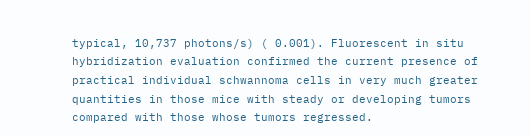typical, 10,737 photons/s) ( 0.001). Fluorescent in situ hybridization evaluation confirmed the current presence of practical individual schwannoma cells in very much greater quantities in those mice with steady or developing tumors compared with those whose tumors regressed.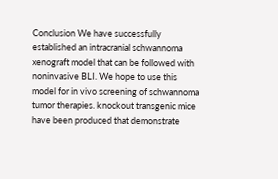Conclusion We have successfully established an intracranial schwannoma xenograft model that can be followed with noninvasive BLI. We hope to use this model for in vivo screening of schwannoma tumor therapies. knockout transgenic mice have been produced that demonstrate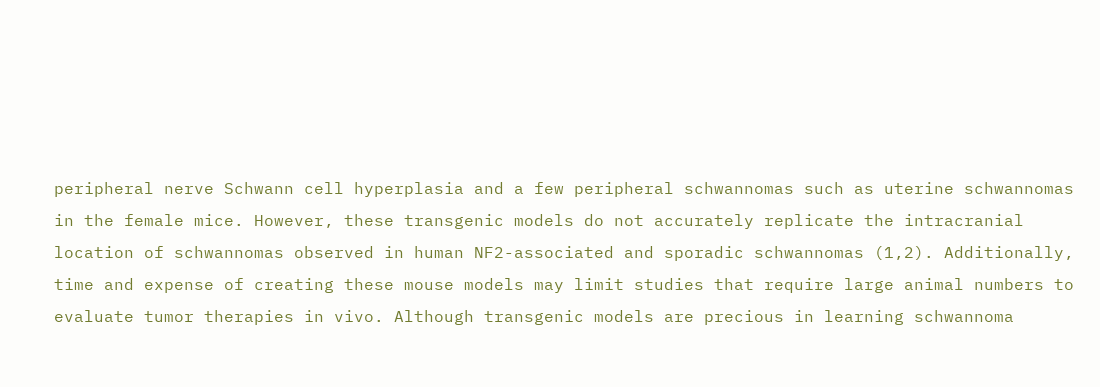peripheral nerve Schwann cell hyperplasia and a few peripheral schwannomas such as uterine schwannomas in the female mice. However, these transgenic models do not accurately replicate the intracranial location of schwannomas observed in human NF2-associated and sporadic schwannomas (1,2). Additionally, time and expense of creating these mouse models may limit studies that require large animal numbers to evaluate tumor therapies in vivo. Although transgenic models are precious in learning schwannoma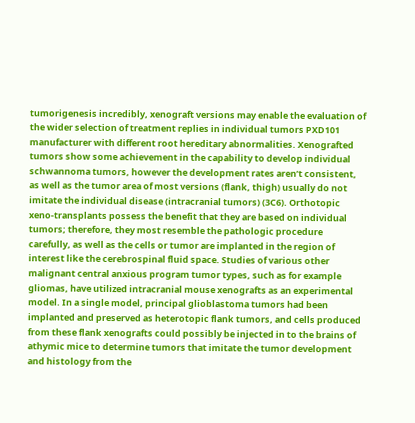tumorigenesis incredibly, xenograft versions may enable the evaluation of the wider selection of treatment replies in individual tumors PXD101 manufacturer with different root hereditary abnormalities. Xenografted tumors show some achievement in the capability to develop individual schwannoma tumors, however the development rates aren’t consistent, as well as the tumor area of most versions (flank, thigh) usually do not imitate the individual disease (intracranial tumors) (3C6). Orthotopic xeno-transplants possess the benefit that they are based on individual tumors; therefore, they most resemble the pathologic procedure carefully, as well as the cells or tumor are implanted in the region of interest like the cerebrospinal fluid space. Studies of various other malignant central anxious program tumor types, such as for example gliomas, have utilized intracranial mouse xenografts as an experimental model. In a single model, principal glioblastoma tumors had been implanted and preserved as heterotopic flank tumors, and cells produced from these flank xenografts could possibly be injected in to the brains of athymic mice to determine tumors that imitate the tumor development and histology from the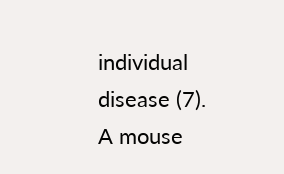individual disease (7). A mouse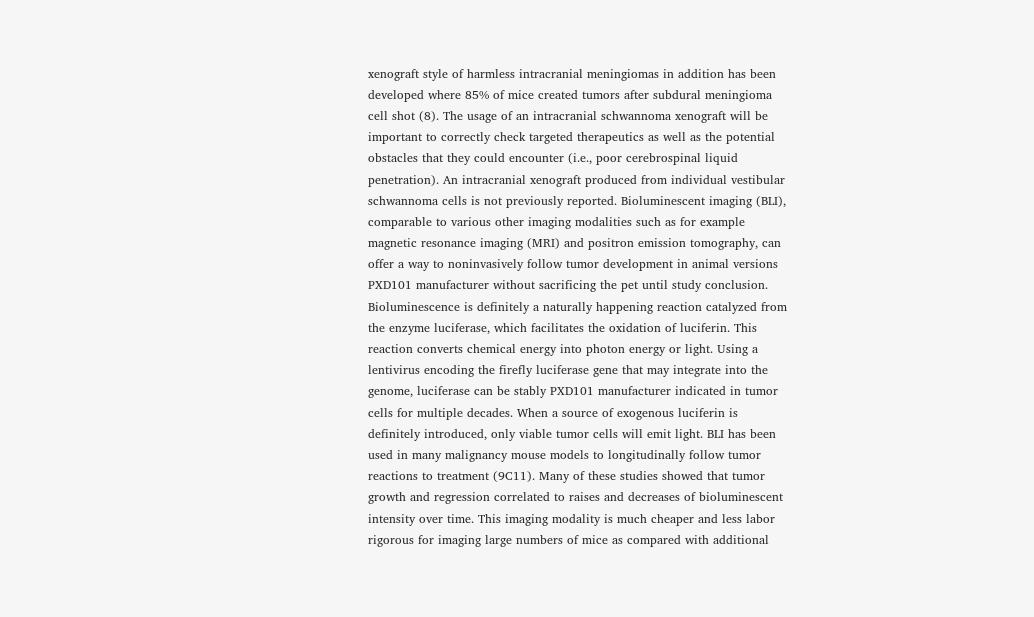xenograft style of harmless intracranial meningiomas in addition has been developed where 85% of mice created tumors after subdural meningioma cell shot (8). The usage of an intracranial schwannoma xenograft will be important to correctly check targeted therapeutics as well as the potential obstacles that they could encounter (i.e., poor cerebrospinal liquid penetration). An intracranial xenograft produced from individual vestibular schwannoma cells is not previously reported. Bioluminescent imaging (BLI), comparable to various other imaging modalities such as for example magnetic resonance imaging (MRI) and positron emission tomography, can offer a way to noninvasively follow tumor development in animal versions PXD101 manufacturer without sacrificing the pet until study conclusion. Bioluminescence is definitely a naturally happening reaction catalyzed from the enzyme luciferase, which facilitates the oxidation of luciferin. This reaction converts chemical energy into photon energy or light. Using a lentivirus encoding the firefly luciferase gene that may integrate into the genome, luciferase can be stably PXD101 manufacturer indicated in tumor cells for multiple decades. When a source of exogenous luciferin is definitely introduced, only viable tumor cells will emit light. BLI has been used in many malignancy mouse models to longitudinally follow tumor reactions to treatment (9C11). Many of these studies showed that tumor growth and regression correlated to raises and decreases of bioluminescent intensity over time. This imaging modality is much cheaper and less labor rigorous for imaging large numbers of mice as compared with additional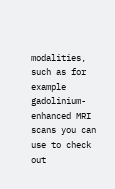modalities, such as for example gadolinium-enhanced MRI scans you can use to check out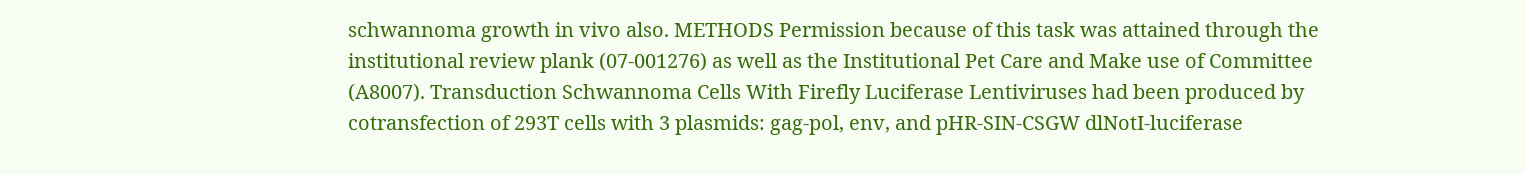schwannoma growth in vivo also. METHODS Permission because of this task was attained through the institutional review plank (07-001276) as well as the Institutional Pet Care and Make use of Committee (A8007). Transduction Schwannoma Cells With Firefly Luciferase Lentiviruses had been produced by cotransfection of 293T cells with 3 plasmids: gag-pol, env, and pHR-SIN-CSGW dlNotI-luciferase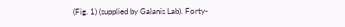(Fig. 1) (supplied by Galanis Lab). Forty-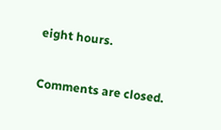eight hours.

Comments are closed.